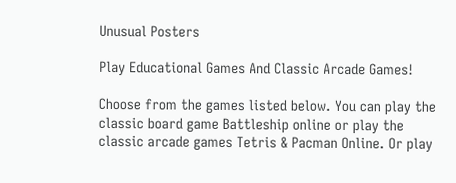Unusual Posters

Play Educational Games And Classic Arcade Games!

Choose from the games listed below. You can play the classic board game Battleship online or play the classic arcade games Tetris & Pacman Online. Or play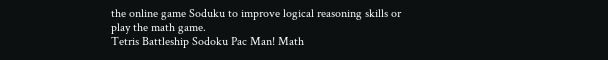the online game Soduku to improve logical reasoning skills or play the math game.
Tetris Battleship Sodoku Pac Man! Math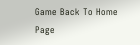Game Back To Home Page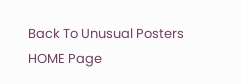Back To Unusual Posters HOME Page